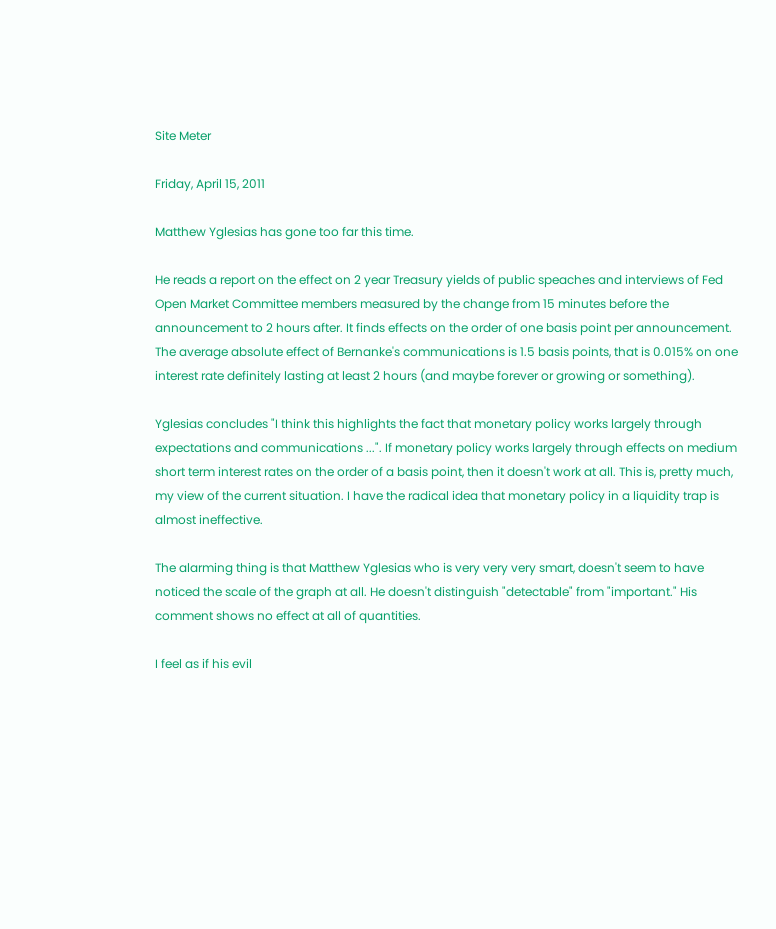Site Meter

Friday, April 15, 2011

Matthew Yglesias has gone too far this time.

He reads a report on the effect on 2 year Treasury yields of public speaches and interviews of Fed Open Market Committee members measured by the change from 15 minutes before the announcement to 2 hours after. It finds effects on the order of one basis point per announcement. The average absolute effect of Bernanke's communications is 1.5 basis points, that is 0.015% on one interest rate definitely lasting at least 2 hours (and maybe forever or growing or something).

Yglesias concludes "I think this highlights the fact that monetary policy works largely through expectations and communications ...". If monetary policy works largely through effects on medium short term interest rates on the order of a basis point, then it doesn't work at all. This is, pretty much, my view of the current situation. I have the radical idea that monetary policy in a liquidity trap is almost ineffective.

The alarming thing is that Matthew Yglesias who is very very very smart, doesn't seem to have noticed the scale of the graph at all. He doesn't distinguish "detectable" from "important." His comment shows no effect at all of quantities.

I feel as if his evil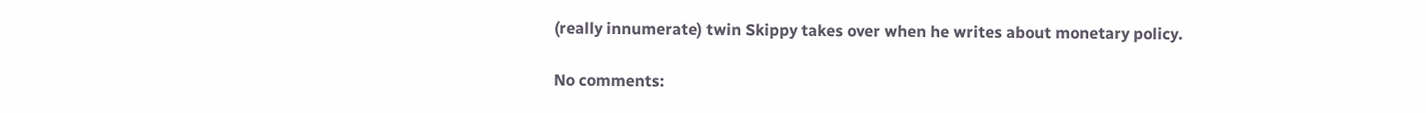(really innumerate) twin Skippy takes over when he writes about monetary policy.

No comments: